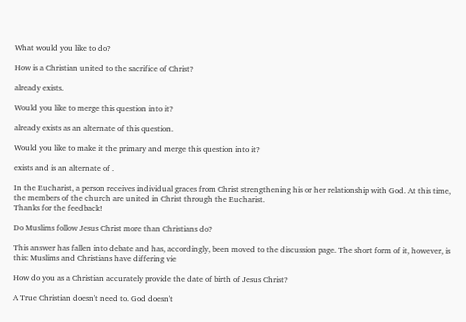What would you like to do?

How is a Christian united to the sacrifice of Christ?

already exists.

Would you like to merge this question into it?

already exists as an alternate of this question.

Would you like to make it the primary and merge this question into it?

exists and is an alternate of .

In the Eucharist, a person receives individual graces from Christ strengthening his or her relationship with God. At this time, the members of the church are united in Christ through the Eucharist.
Thanks for the feedback!

Do Muslims follow Jesus Christ more than Christians do?

This answer has fallen into debate and has, accordingly, been moved to the discussion page. The short form of it, however, is this: Muslims and Christians have differing vie

How do you as a Christian accurately provide the date of birth of Jesus Christ?

A True Christian doesn't need to. God doesn't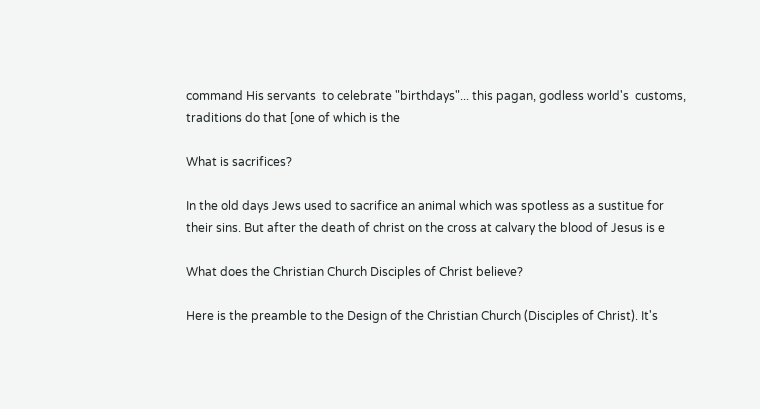command His servants  to celebrate "birthdays"... this pagan, godless world's  customs, traditions do that [one of which is the

What is sacrifices?

In the old days Jews used to sacrifice an animal which was spotless as a sustitue for their sins. But after the death of christ on the cross at calvary the blood of Jesus is e

What does the Christian Church Disciples of Christ believe?

Here is the preamble to the Design of the Christian Church (Disciples of Christ). It's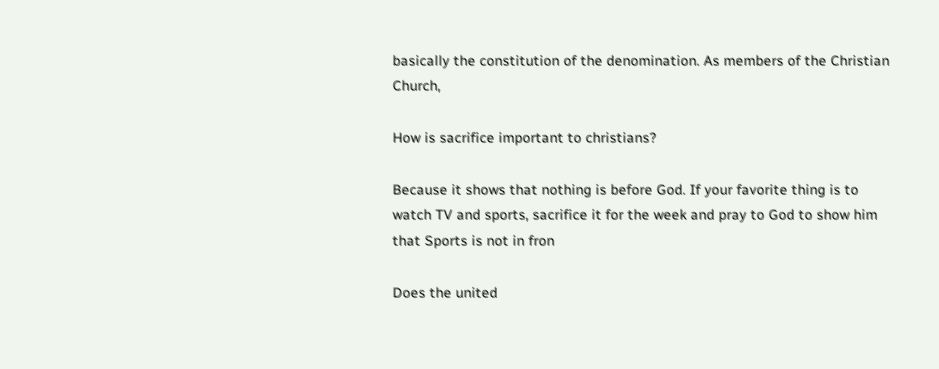basically the constitution of the denomination. As members of the Christian Church,

How is sacrifice important to christians?

Because it shows that nothing is before God. If your favorite thing is to watch TV and sports, sacrifice it for the week and pray to God to show him that Sports is not in fron

Does the united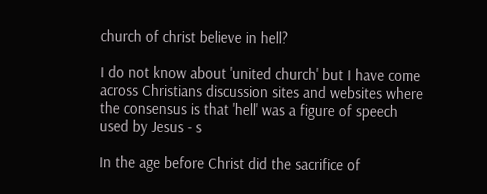church of christ believe in hell?

I do not know about 'united church' but I have come across Christians discussion sites and websites where the consensus is that 'hell' was a figure of speech used by Jesus - s

In the age before Christ did the sacrifice of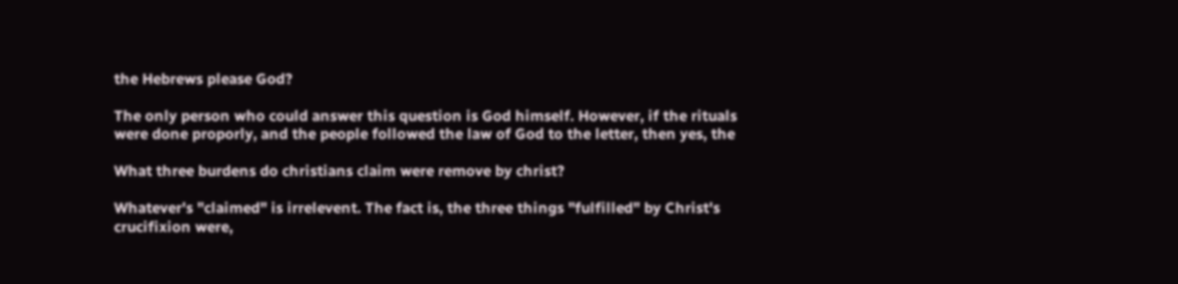the Hebrews please God?

The only person who could answer this question is God himself. However, if the rituals were done proporly, and the people followed the law of God to the letter, then yes, the

What three burdens do christians claim were remove by christ?

Whatever's "claimed" is irrelevent. The fact is, the three things "fulfilled" by Christ's crucifixion were,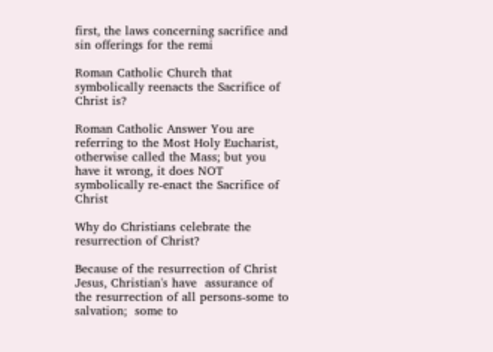first, the laws concerning sacrifice and sin offerings for the remi

Roman Catholic Church that symbolically reenacts the Sacrifice of Christ is?

Roman Catholic Answer You are referring to the Most Holy Eucharist, otherwise called the Mass; but you have it wrong, it does NOT symbolically re-enact the Sacrifice of Christ

Why do Christians celebrate the resurrection of Christ?

Because of the resurrection of Christ Jesus, Christian's have  assurance of the resurrection of all persons-some to salvation;  some to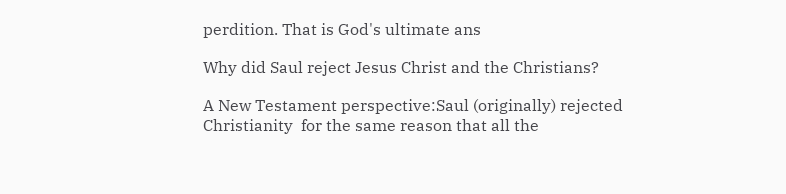perdition. That is God's ultimate ans

Why did Saul reject Jesus Christ and the Christians?

A New Testament perspective:Saul (originally) rejected Christianity  for the same reason that all the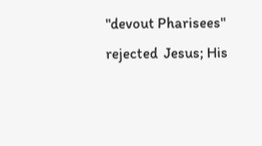"devout Pharisees" rejected  Jesus; His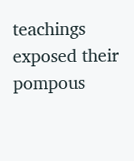teachings exposed their pompous